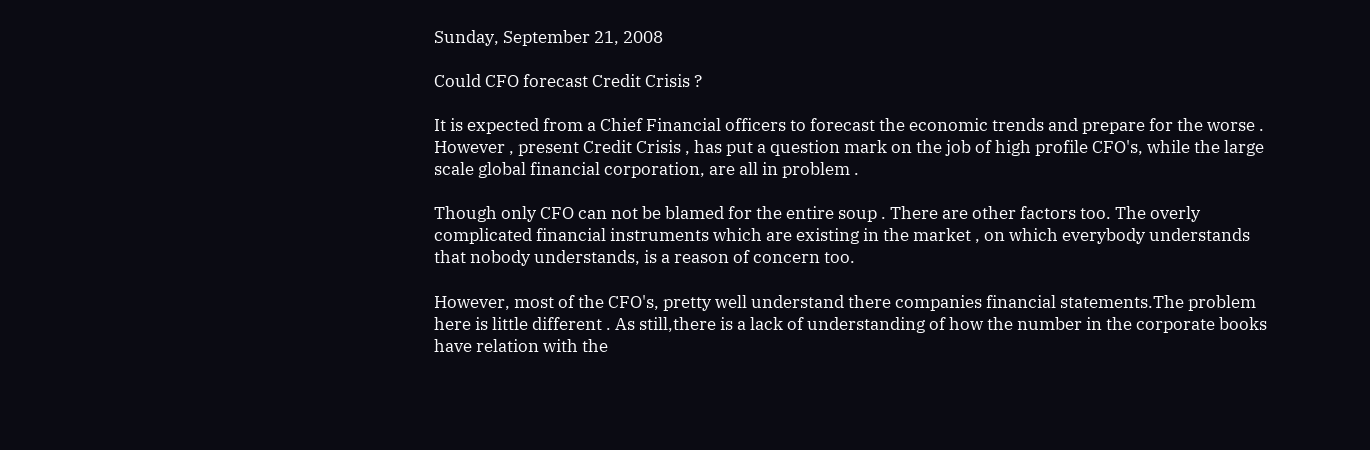Sunday, September 21, 2008

Could CFO forecast Credit Crisis ?

It is expected from a Chief Financial officers to forecast the economic trends and prepare for the worse . However , present Credit Crisis , has put a question mark on the job of high profile CFO's, while the large scale global financial corporation, are all in problem .

Though only CFO can not be blamed for the entire soup . There are other factors too. The overly complicated financial instruments which are existing in the market , on which everybody understands that nobody understands, is a reason of concern too.

However, most of the CFO's, pretty well understand there companies financial statements.The problem here is little different . As still,there is a lack of understanding of how the number in the corporate books have relation with the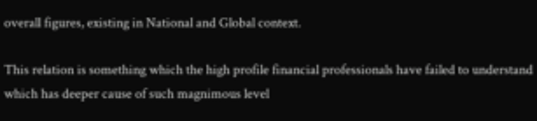overall figures, existing in National and Global context.

This relation is something which the high profile financial professionals have failed to understand which has deeper cause of such magnimous level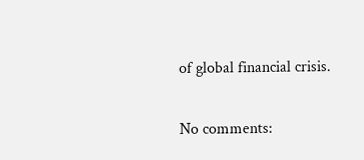of global financial crisis.

No comments: